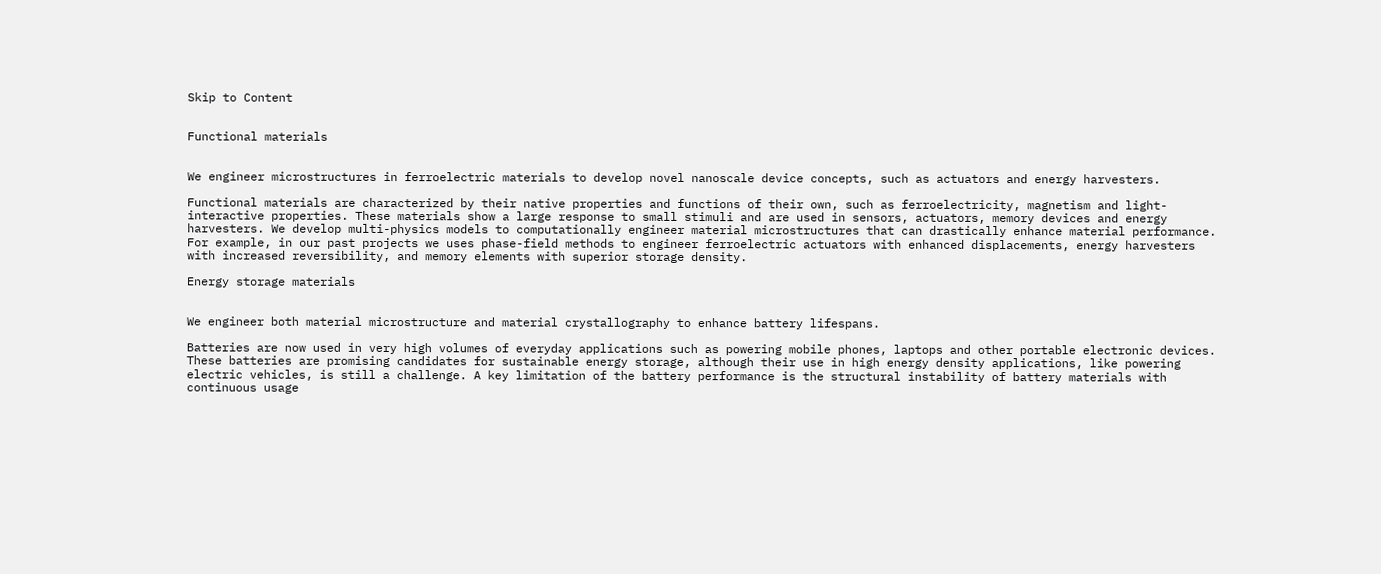Skip to Content


Functional materials


We engineer microstructures in ferroelectric materials to develop novel nanoscale device concepts, such as actuators and energy harvesters.

Functional materials are characterized by their native properties and functions of their own, such as ferroelectricity, magnetism and light-interactive properties. These materials show a large response to small stimuli and are used in sensors, actuators, memory devices and energy harvesters. We develop multi-physics models to computationally engineer material microstructures that can drastically enhance material performance. For example, in our past projects we uses phase-field methods to engineer ferroelectric actuators with enhanced displacements, energy harvesters with increased reversibility, and memory elements with superior storage density.

Energy storage materials


We engineer both material microstructure and material crystallography to enhance battery lifespans.

Batteries are now used in very high volumes of everyday applications such as powering mobile phones, laptops and other portable electronic devices. These batteries are promising candidates for sustainable energy storage, although their use in high energy density applications, like powering electric vehicles, is still a challenge. A key limitation of the battery performance is the structural instability of battery materials with continuous usage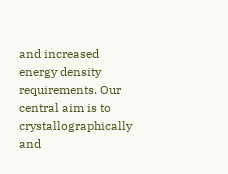and increased energy density requirements. Our central aim is to crystallographically and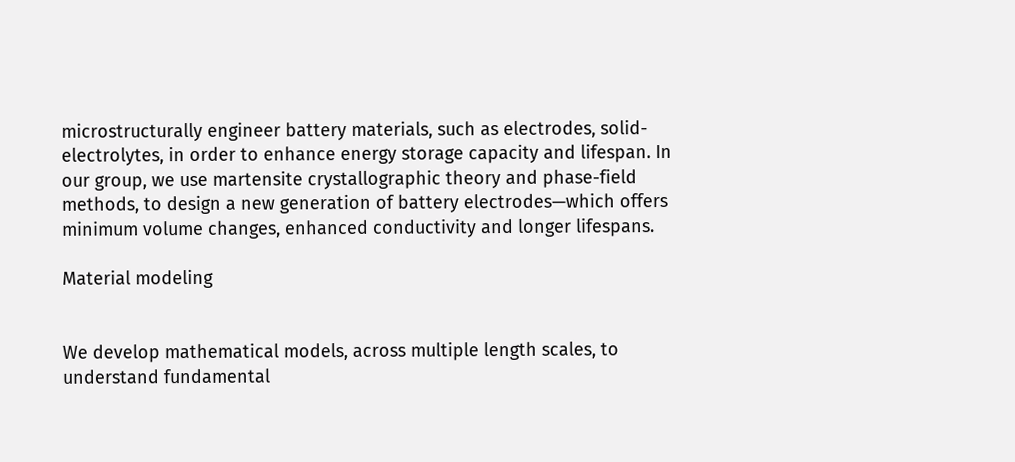microstructurally engineer battery materials, such as electrodes, solid-electrolytes, in order to enhance energy storage capacity and lifespan. In our group, we use martensite crystallographic theory and phase-field methods, to design a new generation of battery electrodes—which offers minimum volume changes, enhanced conductivity and longer lifespans.

Material modeling


We develop mathematical models, across multiple length scales, to understand fundamental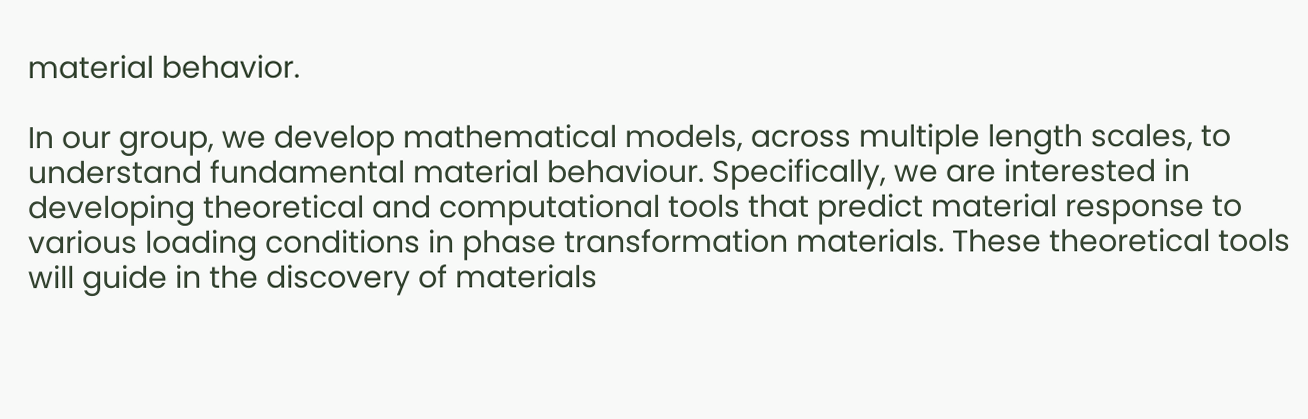material behavior.

In our group, we develop mathematical models, across multiple length scales, to understand fundamental material behaviour. Specifically, we are interested in developing theoretical and computational tools that predict material response to various loading conditions in phase transformation materials. These theoretical tools will guide in the discovery of materials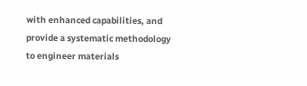with enhanced capabilities, and provide a systematic methodology to engineer materials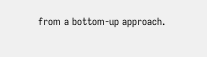from a bottom-up approach.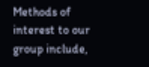Methods of interest to our group include,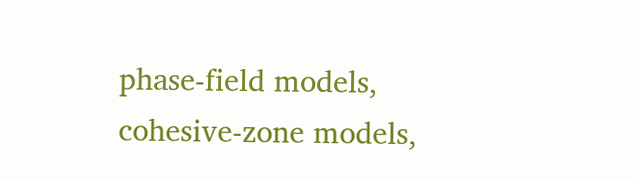phase-field models, cohesive-zone models,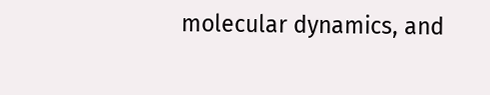molecular dynamics, and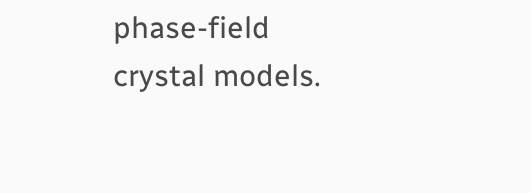phase-field crystal models.